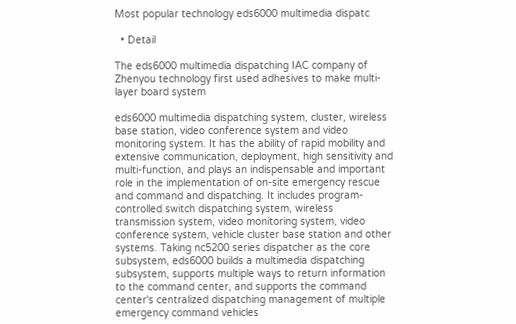Most popular technology eds6000 multimedia dispatc

  • Detail

The eds6000 multimedia dispatching IAC company of Zhenyou technology first used adhesives to make multi-layer board system

eds6000 multimedia dispatching system, cluster, wireless base station, video conference system and video monitoring system. It has the ability of rapid mobility and extensive communication, deployment, high sensitivity and multi-function, and plays an indispensable and important role in the implementation of on-site emergency rescue and command and dispatching. It includes program-controlled switch dispatching system, wireless transmission system, video monitoring system, video conference system, vehicle cluster base station and other systems. Taking nc5200 series dispatcher as the core subsystem, eds6000 builds a multimedia dispatching subsystem, supports multiple ways to return information to the command center, and supports the command center's centralized dispatching management of multiple emergency command vehicles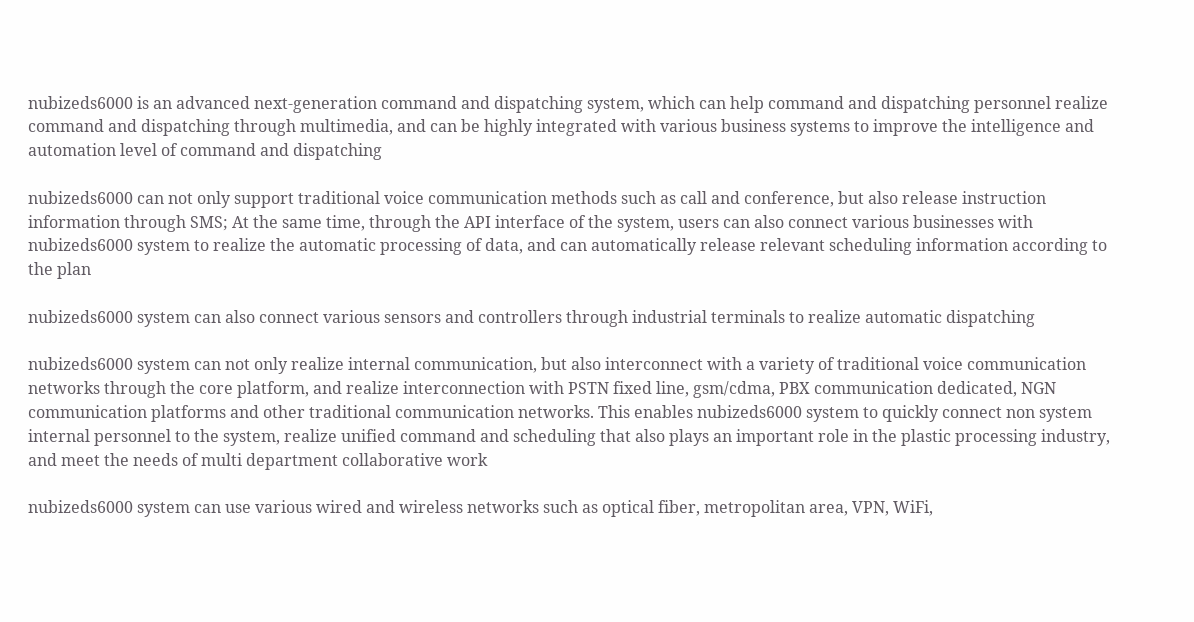nubizeds6000 is an advanced next-generation command and dispatching system, which can help command and dispatching personnel realize command and dispatching through multimedia, and can be highly integrated with various business systems to improve the intelligence and automation level of command and dispatching

nubizeds6000 can not only support traditional voice communication methods such as call and conference, but also release instruction information through SMS; At the same time, through the API interface of the system, users can also connect various businesses with nubizeds6000 system to realize the automatic processing of data, and can automatically release relevant scheduling information according to the plan

nubizeds6000 system can also connect various sensors and controllers through industrial terminals to realize automatic dispatching

nubizeds6000 system can not only realize internal communication, but also interconnect with a variety of traditional voice communication networks through the core platform, and realize interconnection with PSTN fixed line, gsm/cdma, PBX communication dedicated, NGN communication platforms and other traditional communication networks. This enables nubizeds6000 system to quickly connect non system internal personnel to the system, realize unified command and scheduling that also plays an important role in the plastic processing industry, and meet the needs of multi department collaborative work

nubizeds6000 system can use various wired and wireless networks such as optical fiber, metropolitan area, VPN, WiFi,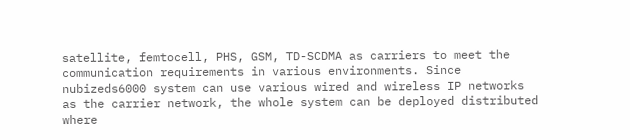satellite, femtocell, PHS, GSM, TD-SCDMA as carriers to meet the communication requirements in various environments. Since nubizeds6000 system can use various wired and wireless IP networks as the carrier network, the whole system can be deployed distributed where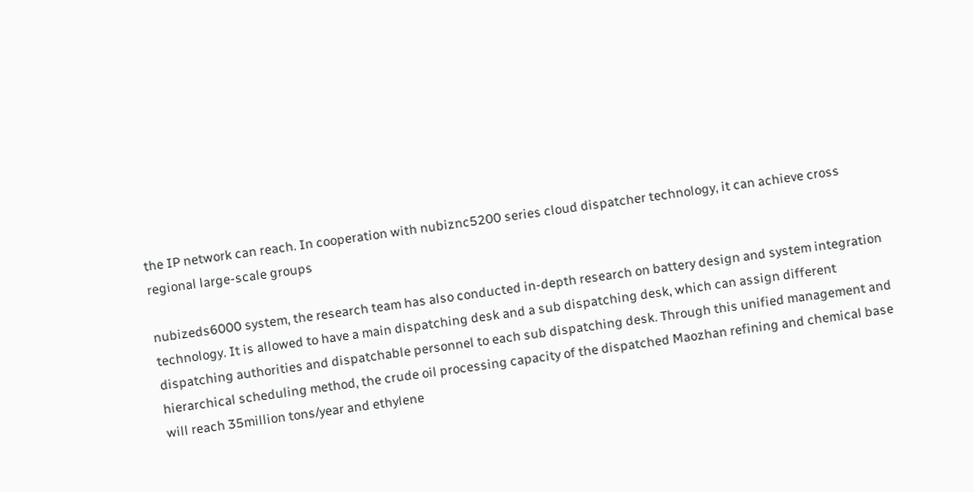the IP network can reach. In cooperation with nubiznc5200 series cloud dispatcher technology, it can achieve cross regional large-scale groups

nubizeds6000 system, the research team has also conducted in-depth research on battery design and system integration technology. It is allowed to have a main dispatching desk and a sub dispatching desk, which can assign different dispatching authorities and dispatchable personnel to each sub dispatching desk. Through this unified management and hierarchical scheduling method, the crude oil processing capacity of the dispatched Maozhan refining and chemical base will reach 35million tons/year and ethylene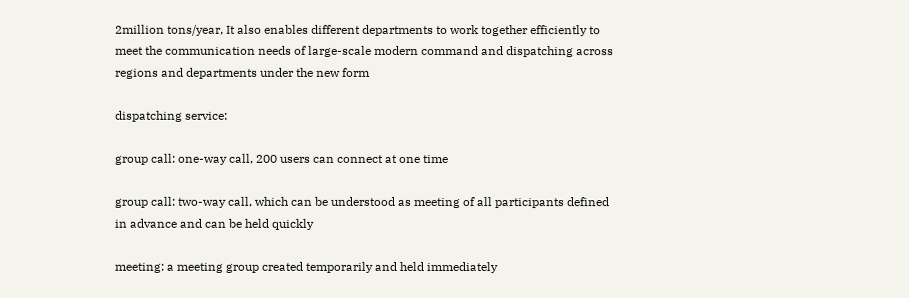2million tons/year, It also enables different departments to work together efficiently to meet the communication needs of large-scale modern command and dispatching across regions and departments under the new form

dispatching service:

group call: one-way call, 200 users can connect at one time

group call: two-way call, which can be understood as meeting of all participants defined in advance and can be held quickly

meeting: a meeting group created temporarily and held immediately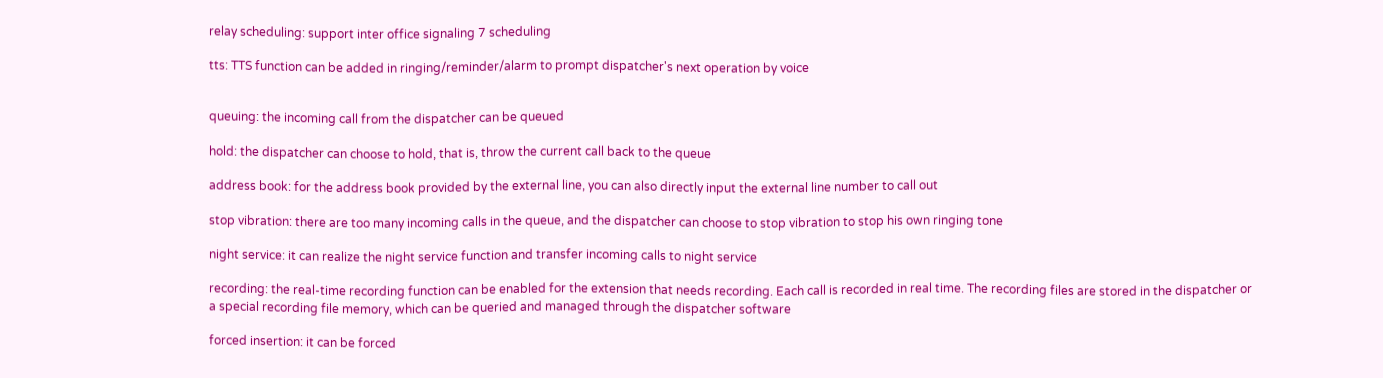relay scheduling: support inter office signaling 7 scheduling

tts: TTS function can be added in ringing/reminder/alarm to prompt dispatcher's next operation by voice


queuing: the incoming call from the dispatcher can be queued

hold: the dispatcher can choose to hold, that is, throw the current call back to the queue

address book: for the address book provided by the external line, you can also directly input the external line number to call out

stop vibration: there are too many incoming calls in the queue, and the dispatcher can choose to stop vibration to stop his own ringing tone

night service: it can realize the night service function and transfer incoming calls to night service

recording: the real-time recording function can be enabled for the extension that needs recording. Each call is recorded in real time. The recording files are stored in the dispatcher or a special recording file memory, which can be queried and managed through the dispatcher software

forced insertion: it can be forced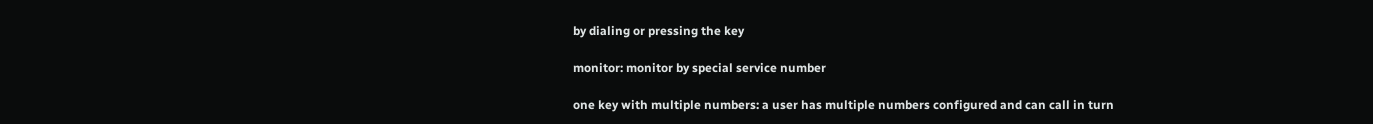by dialing or pressing the key

monitor: monitor by special service number

one key with multiple numbers: a user has multiple numbers configured and can call in turn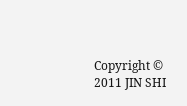Copyright © 2011 JIN SHI